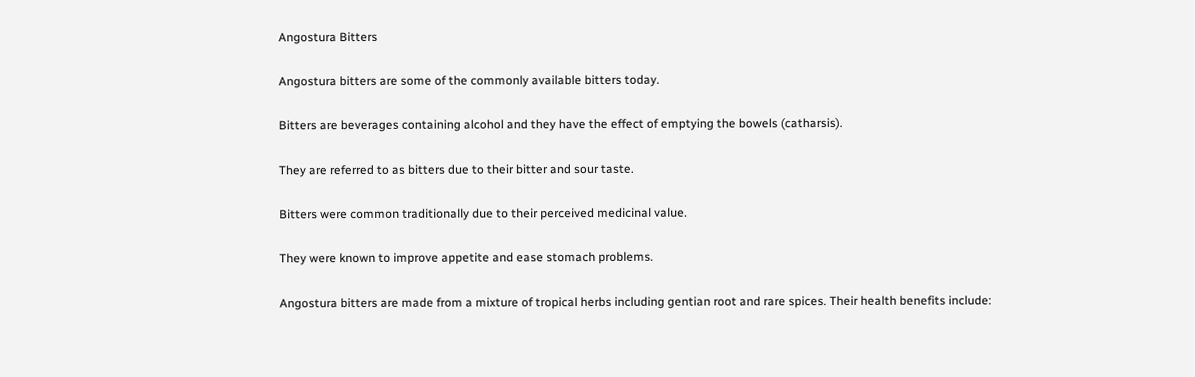Angostura Bitters

Angostura bitters are some of the commonly available bitters today.

Bitters are beverages containing alcohol and they have the effect of emptying the bowels (catharsis).

They are referred to as bitters due to their bitter and sour taste.

Bitters were common traditionally due to their perceived medicinal value.

They were known to improve appetite and ease stomach problems.

Angostura bitters are made from a mixture of tropical herbs including gentian root and rare spices. Their health benefits include: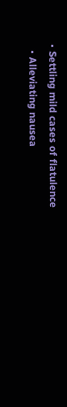• Settling mild cases of flatulence
  • Alleviating nausea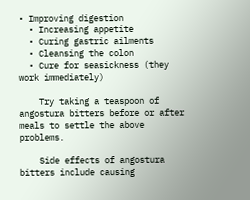• Improving digestion
  • Increasing appetite
  • Curing gastric ailments
  • Cleansing the colon
  • Cure for seasickness (they work immediately)

    Try taking a teaspoon of angostura bitters before or after meals to settle the above problems.

    Side effects of angostura bitters include causing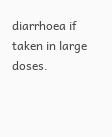diarrhoea if taken in large doses.